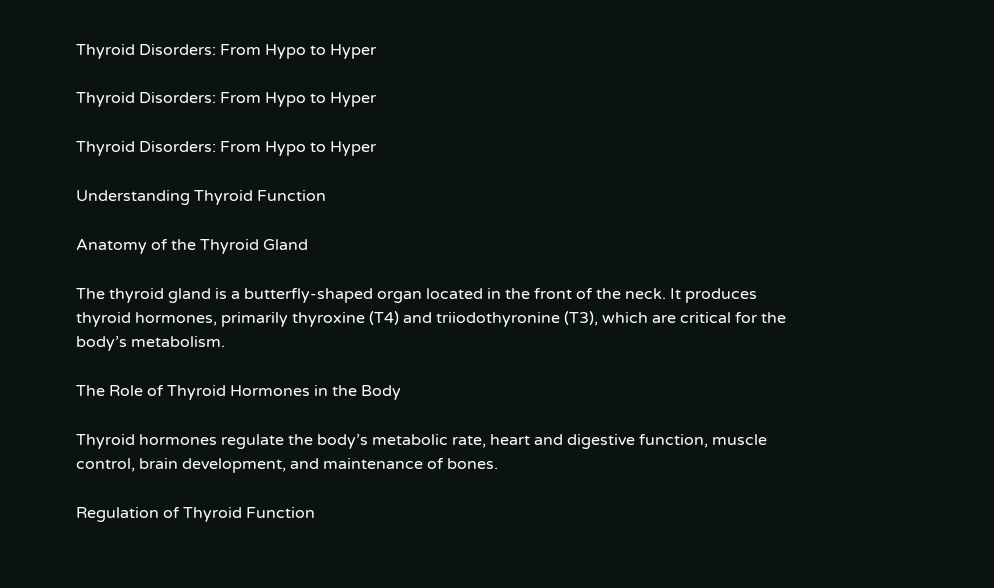Thyroid Disorders: From Hypo to Hyper

Thyroid Disorders: From Hypo to Hyper

Thyroid Disorders: From Hypo to Hyper

Understanding Thyroid Function

Anatomy of the Thyroid Gland

The thyroid gland is a butterfly-shaped organ located in the front of the neck. It produces thyroid hormones, primarily thyroxine (T4) and triiodothyronine (T3), which are critical for the body’s metabolism.

The Role of Thyroid Hormones in the Body

Thyroid hormones regulate the body’s metabolic rate, heart and digestive function, muscle control, brain development, and maintenance of bones.

Regulation of Thyroid Function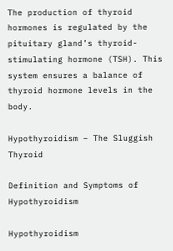The production of thyroid hormones is regulated by the pituitary gland’s thyroid-stimulating hormone (TSH). This system ensures a balance of thyroid hormone levels in the body.

Hypothyroidism – The Sluggish Thyroid

Definition and Symptoms of Hypothyroidism

Hypothyroidism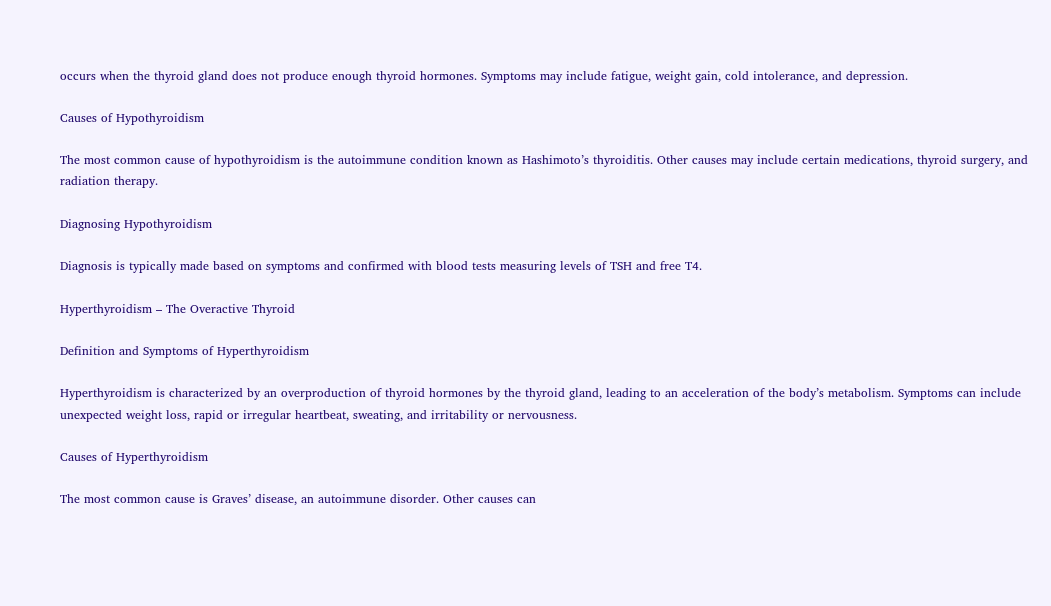occurs when the thyroid gland does not produce enough thyroid hormones. Symptoms may include fatigue, weight gain, cold intolerance, and depression.

Causes of Hypothyroidism

The most common cause of hypothyroidism is the autoimmune condition known as Hashimoto’s thyroiditis. Other causes may include certain medications, thyroid surgery, and radiation therapy.

Diagnosing Hypothyroidism

Diagnosis is typically made based on symptoms and confirmed with blood tests measuring levels of TSH and free T4.

Hyperthyroidism – The Overactive Thyroid

Definition and Symptoms of Hyperthyroidism

Hyperthyroidism is characterized by an overproduction of thyroid hormones by the thyroid gland, leading to an acceleration of the body’s metabolism. Symptoms can include unexpected weight loss, rapid or irregular heartbeat, sweating, and irritability or nervousness.

Causes of Hyperthyroidism

The most common cause is Graves’ disease, an autoimmune disorder. Other causes can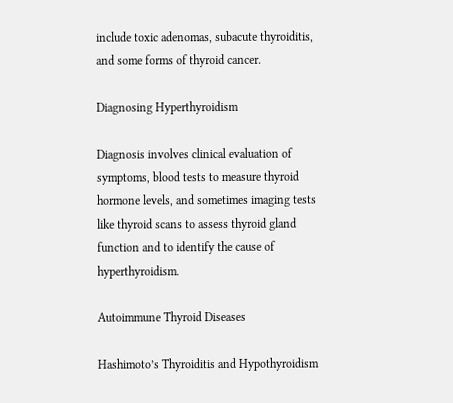include toxic adenomas, subacute thyroiditis, and some forms of thyroid cancer.

Diagnosing Hyperthyroidism

Diagnosis involves clinical evaluation of symptoms, blood tests to measure thyroid hormone levels, and sometimes imaging tests like thyroid scans to assess thyroid gland function and to identify the cause of hyperthyroidism.

Autoimmune Thyroid Diseases

Hashimoto’s Thyroiditis and Hypothyroidism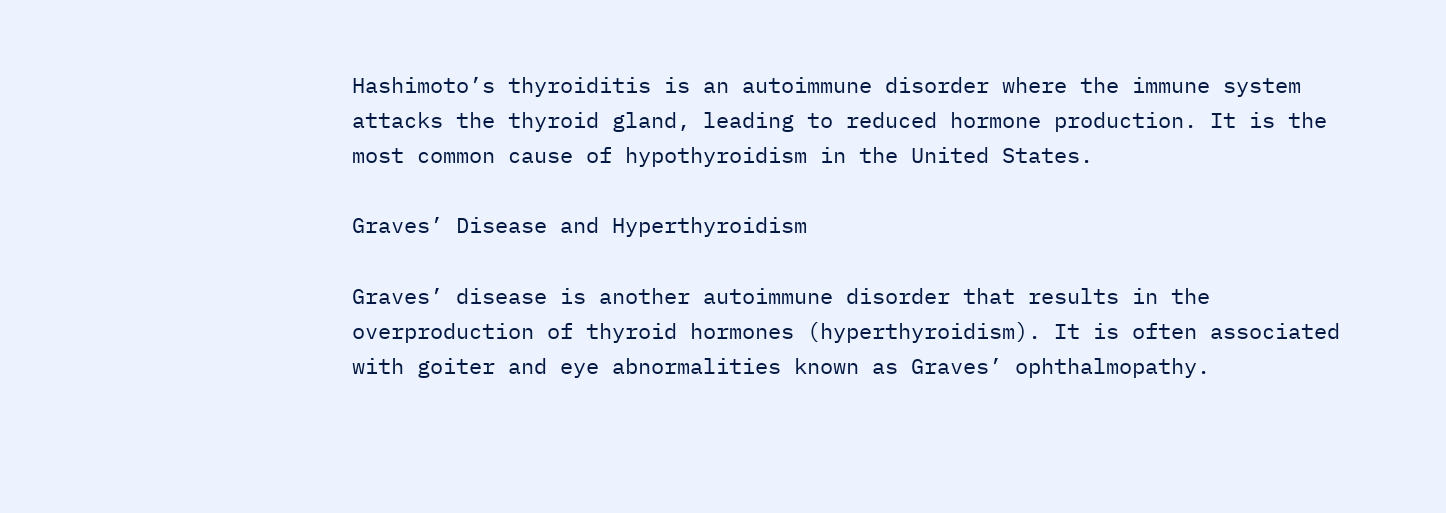Hashimoto’s thyroiditis is an autoimmune disorder where the immune system attacks the thyroid gland, leading to reduced hormone production. It is the most common cause of hypothyroidism in the United States.

Graves’ Disease and Hyperthyroidism

Graves’ disease is another autoimmune disorder that results in the overproduction of thyroid hormones (hyperthyroidism). It is often associated with goiter and eye abnormalities known as Graves’ ophthalmopathy.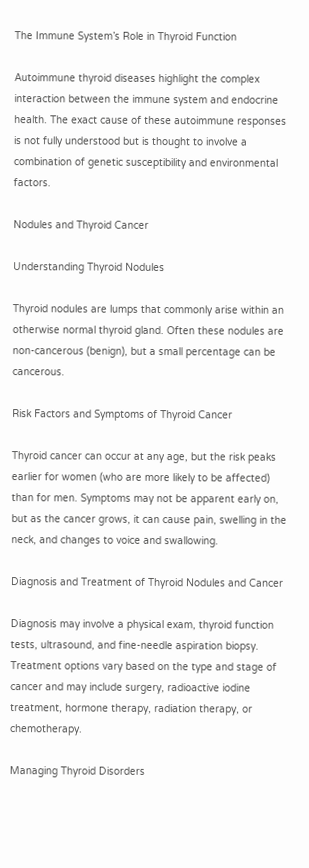The Immune System’s Role in Thyroid Function

Autoimmune thyroid diseases highlight the complex interaction between the immune system and endocrine health. The exact cause of these autoimmune responses is not fully understood but is thought to involve a combination of genetic susceptibility and environmental factors.

Nodules and Thyroid Cancer

Understanding Thyroid Nodules

Thyroid nodules are lumps that commonly arise within an otherwise normal thyroid gland. Often these nodules are non-cancerous (benign), but a small percentage can be cancerous.

Risk Factors and Symptoms of Thyroid Cancer

Thyroid cancer can occur at any age, but the risk peaks earlier for women (who are more likely to be affected) than for men. Symptoms may not be apparent early on, but as the cancer grows, it can cause pain, swelling in the neck, and changes to voice and swallowing.

Diagnosis and Treatment of Thyroid Nodules and Cancer

Diagnosis may involve a physical exam, thyroid function tests, ultrasound, and fine-needle aspiration biopsy. Treatment options vary based on the type and stage of cancer and may include surgery, radioactive iodine treatment, hormone therapy, radiation therapy, or chemotherapy.

Managing Thyroid Disorders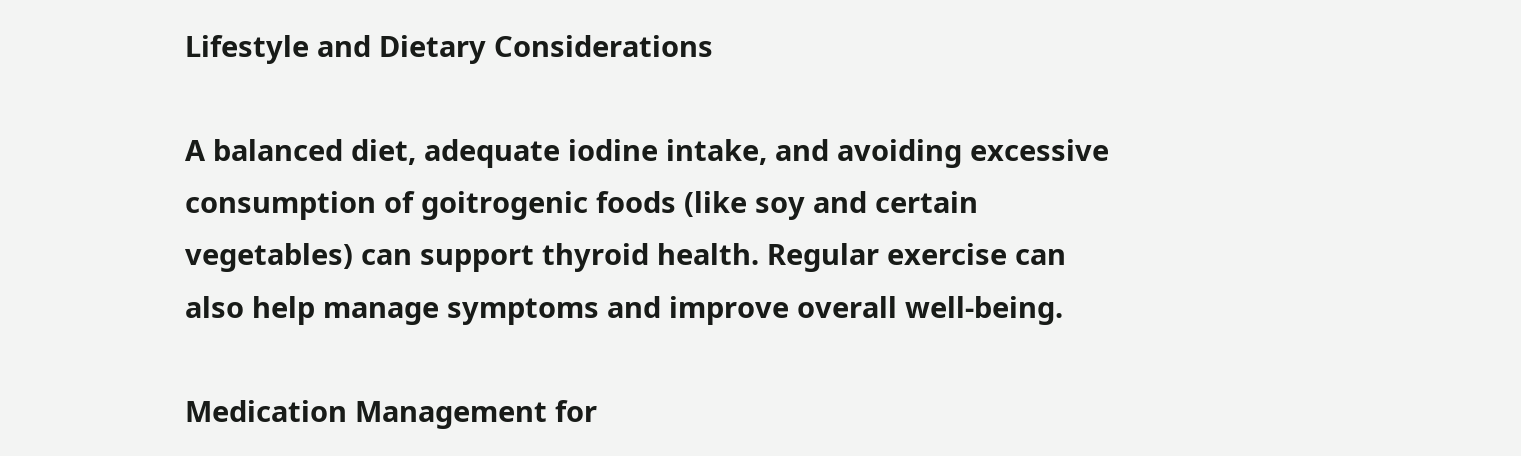Lifestyle and Dietary Considerations

A balanced diet, adequate iodine intake, and avoiding excessive consumption of goitrogenic foods (like soy and certain vegetables) can support thyroid health. Regular exercise can also help manage symptoms and improve overall well-being.

Medication Management for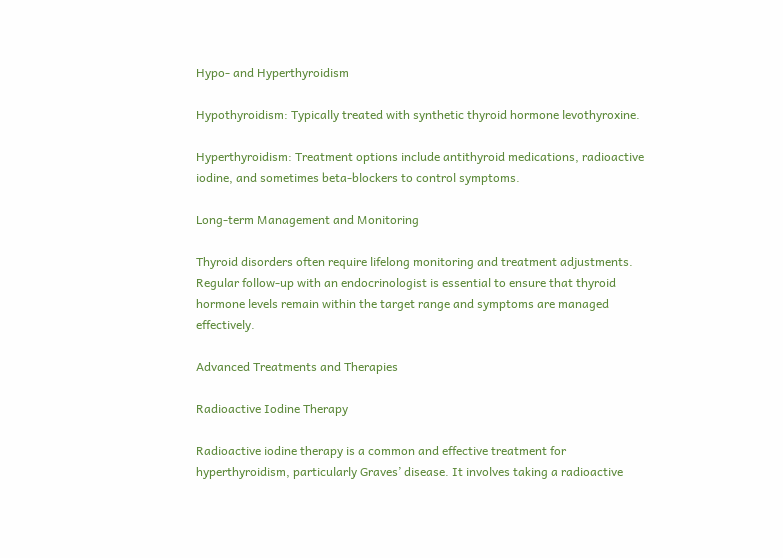Hypo- and Hyperthyroidism

Hypothyroidism: Typically treated with synthetic thyroid hormone levothyroxine.

Hyperthyroidism: Treatment options include antithyroid medications, radioactive iodine, and sometimes beta-blockers to control symptoms.

Long-term Management and Monitoring

Thyroid disorders often require lifelong monitoring and treatment adjustments. Regular follow-up with an endocrinologist is essential to ensure that thyroid hormone levels remain within the target range and symptoms are managed effectively.

Advanced Treatments and Therapies

Radioactive Iodine Therapy

Radioactive iodine therapy is a common and effective treatment for hyperthyroidism, particularly Graves’ disease. It involves taking a radioactive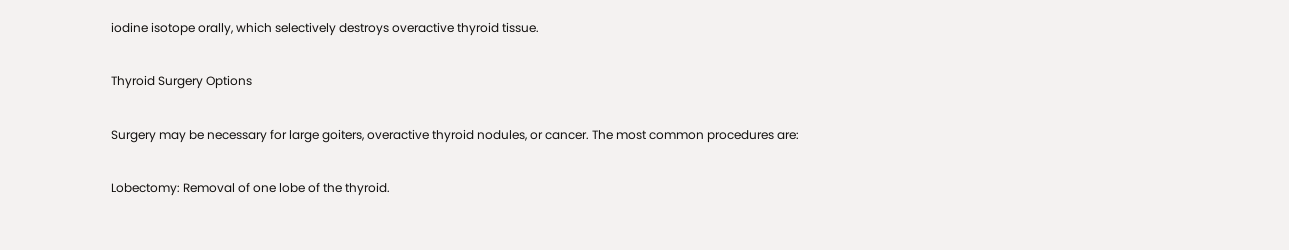iodine isotope orally, which selectively destroys overactive thyroid tissue.

Thyroid Surgery Options

Surgery may be necessary for large goiters, overactive thyroid nodules, or cancer. The most common procedures are:

Lobectomy: Removal of one lobe of the thyroid.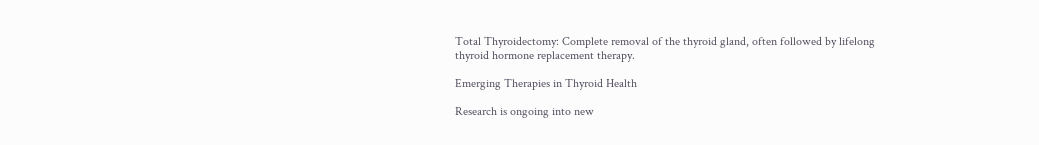Total Thyroidectomy: Complete removal of the thyroid gland, often followed by lifelong thyroid hormone replacement therapy.

Emerging Therapies in Thyroid Health

Research is ongoing into new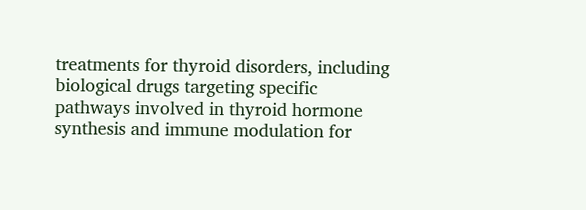treatments for thyroid disorders, including biological drugs targeting specific pathways involved in thyroid hormone synthesis and immune modulation for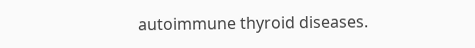autoimmune thyroid diseases.